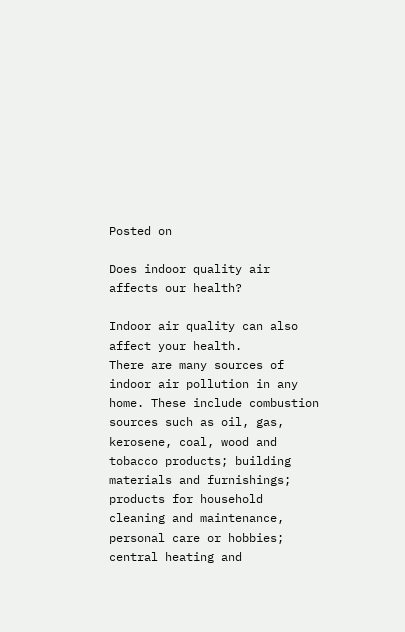Posted on

Does indoor quality air affects our health?

Indoor air quality can also affect your health.
There are many sources of indoor air pollution in any home. These include combustion sources such as oil, gas, kerosene, coal, wood and tobacco products; building materials and furnishings; products for household cleaning and maintenance, personal care or hobbies; central heating and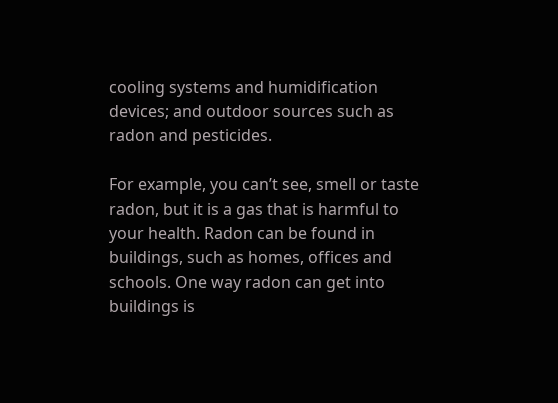cooling systems and humidification devices; and outdoor sources such as radon and pesticides.

For example, you can’t see, smell or taste radon, but it is a gas that is harmful to your health. Radon can be found in buildings, such as homes, offices and schools. One way radon can get into buildings is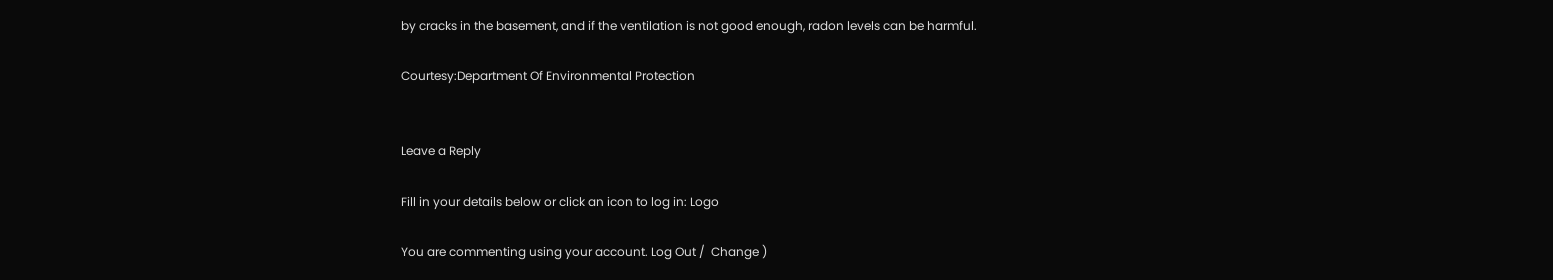by cracks in the basement, and if the ventilation is not good enough, radon levels can be harmful.

Courtesy:Department Of Environmental Protection


Leave a Reply

Fill in your details below or click an icon to log in: Logo

You are commenting using your account. Log Out /  Change )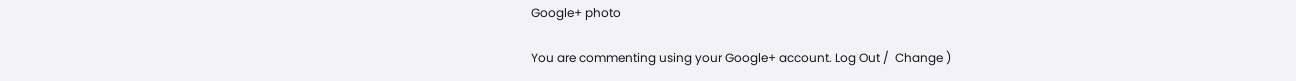Google+ photo

You are commenting using your Google+ account. Log Out /  Change )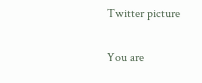Twitter picture

You are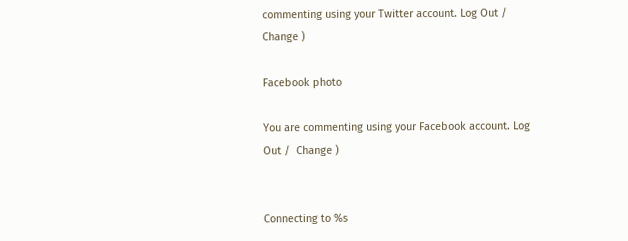commenting using your Twitter account. Log Out /  Change )

Facebook photo

You are commenting using your Facebook account. Log Out /  Change )


Connecting to %s